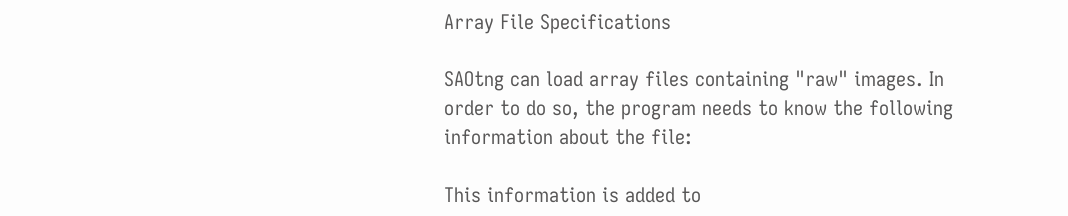Array File Specifications

SAOtng can load array files containing "raw" images. In order to do so, the program needs to know the following information about the file:

This information is added to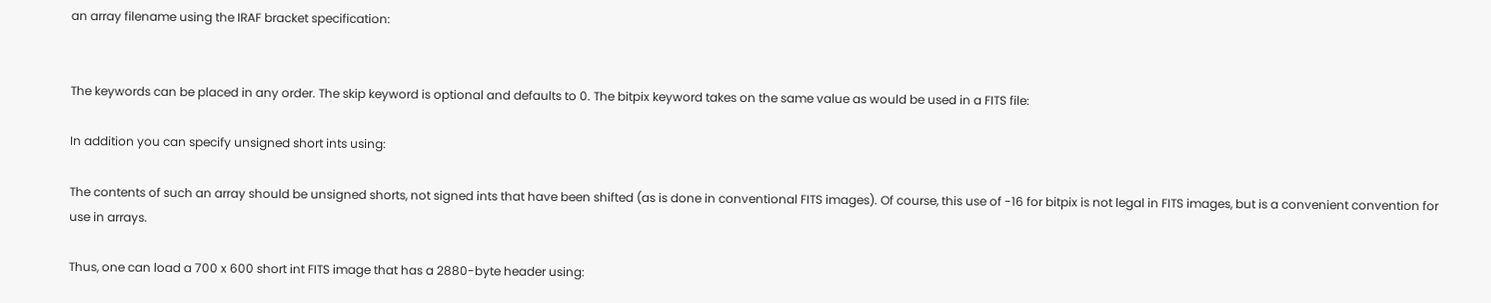an array filename using the IRAF bracket specification:


The keywords can be placed in any order. The skip keyword is optional and defaults to 0. The bitpix keyword takes on the same value as would be used in a FITS file:

In addition you can specify unsigned short ints using:

The contents of such an array should be unsigned shorts, not signed ints that have been shifted (as is done in conventional FITS images). Of course, this use of -16 for bitpix is not legal in FITS images, but is a convenient convention for use in arrays.

Thus, one can load a 700 x 600 short int FITS image that has a 2880-byte header using: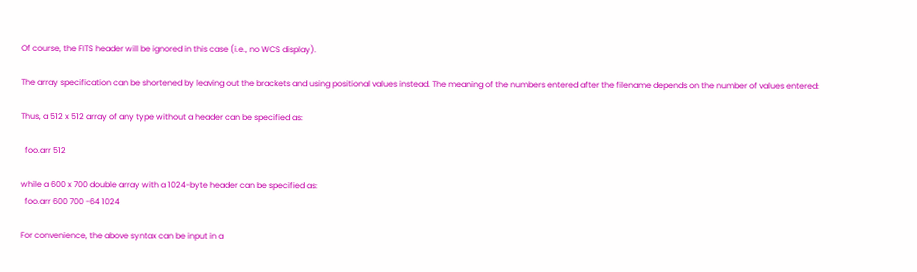Of course, the FITS header will be ignored in this case (i.e., no WCS display).

The array specification can be shortened by leaving out the brackets and using positional values instead. The meaning of the numbers entered after the filename depends on the number of values entered:

Thus, a 512 x 512 array of any type without a header can be specified as:

  foo.arr 512

while a 600 x 700 double array with a 1024-byte header can be specified as:
  foo.arr 600 700 -64 1024

For convenience, the above syntax can be input in a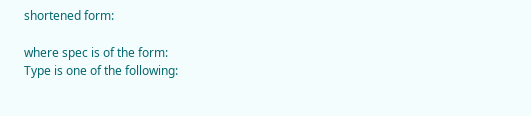shortened form:

where spec is of the form:
Type is one of the following: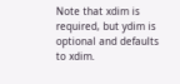Note that xdim is required, but ydim is optional and defaults to xdim.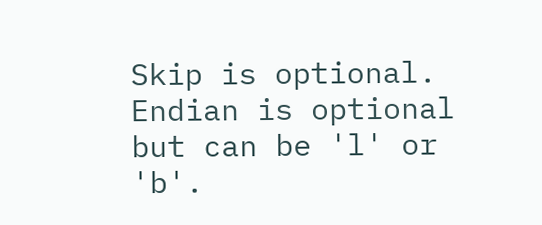Skip is optional. Endian is optional but can be 'l' or 'b'.